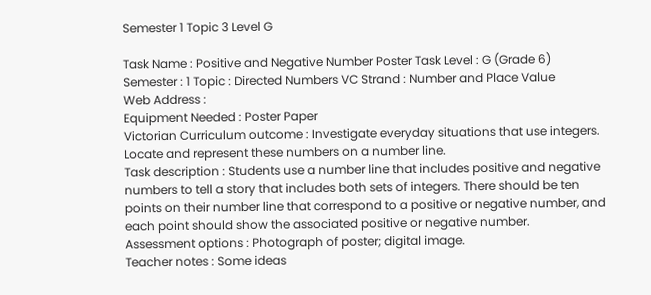Semester 1 Topic 3 Level G

Task Name : Positive and Negative Number Poster Task Level : G (Grade 6)
Semester : 1 Topic : Directed Numbers VC Strand : Number and Place Value
Web Address :
Equipment Needed : Poster Paper
Victorian Curriculum outcome : Investigate everyday situations that use integers. Locate and represent these numbers on a number line.
Task description : Students use a number line that includes positive and negative numbers to tell a story that includes both sets of integers. There should be ten points on their number line that correspond to a positive or negative number, and each point should show the associated positive or negative number.
Assessment options : Photograph of poster; digital image.
Teacher notes : Some ideas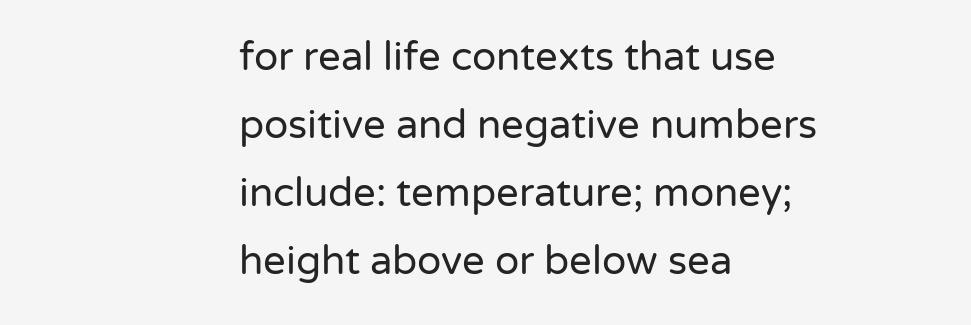for real life contexts that use positive and negative numbers include: temperature; money; height above or below sea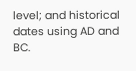level; and historical dates using AD and BC.